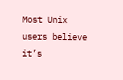Most Unix users believe it’s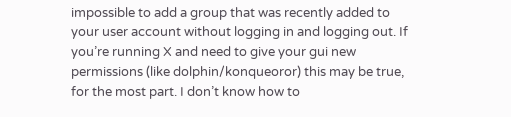impossible to add a group that was recently added to your user account without logging in and logging out. If you’re running X and need to give your gui new permissions (like dolphin/konqueoror) this may be true, for the most part. I don’t know how to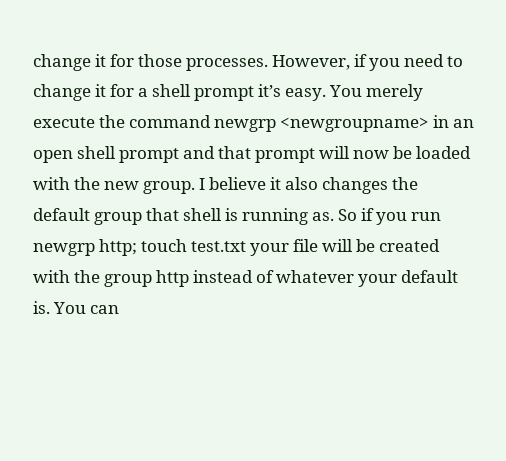change it for those processes. However, if you need to change it for a shell prompt it’s easy. You merely execute the command newgrp <newgroupname> in an open shell prompt and that prompt will now be loaded with the new group. I believe it also changes the default group that shell is running as. So if you run newgrp http; touch test.txt your file will be created with the group http instead of whatever your default is. You can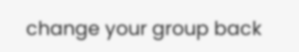change your group back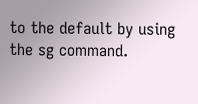to the default by using the sg command.